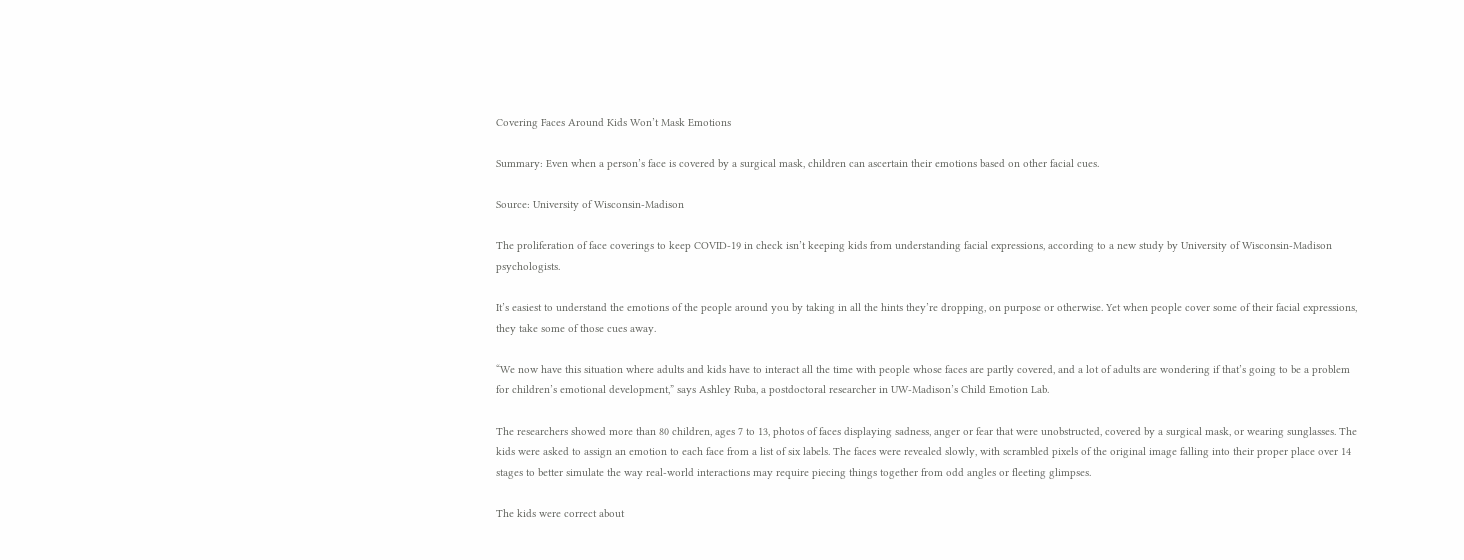Covering Faces Around Kids Won’t Mask Emotions

Summary: Even when a person’s face is covered by a surgical mask, children can ascertain their emotions based on other facial cues.

Source: University of Wisconsin-Madison

The proliferation of face coverings to keep COVID-19 in check isn’t keeping kids from understanding facial expressions, according to a new study by University of Wisconsin-Madison psychologists.

It’s easiest to understand the emotions of the people around you by taking in all the hints they’re dropping, on purpose or otherwise. Yet when people cover some of their facial expressions, they take some of those cues away.

“We now have this situation where adults and kids have to interact all the time with people whose faces are partly covered, and a lot of adults are wondering if that’s going to be a problem for children’s emotional development,” says Ashley Ruba, a postdoctoral researcher in UW-Madison’s Child Emotion Lab.

The researchers showed more than 80 children, ages 7 to 13, photos of faces displaying sadness, anger or fear that were unobstructed, covered by a surgical mask, or wearing sunglasses. The kids were asked to assign an emotion to each face from a list of six labels. The faces were revealed slowly, with scrambled pixels of the original image falling into their proper place over 14 stages to better simulate the way real-world interactions may require piecing things together from odd angles or fleeting glimpses.

The kids were correct about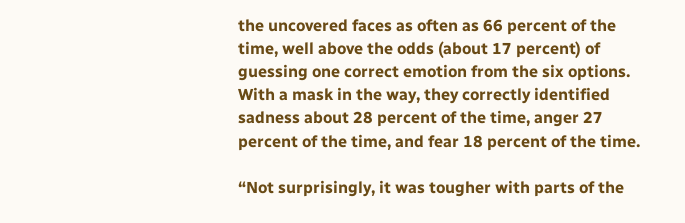the uncovered faces as often as 66 percent of the time, well above the odds (about 17 percent) of guessing one correct emotion from the six options. With a mask in the way, they correctly identified sadness about 28 percent of the time, anger 27 percent of the time, and fear 18 percent of the time.

“Not surprisingly, it was tougher with parts of the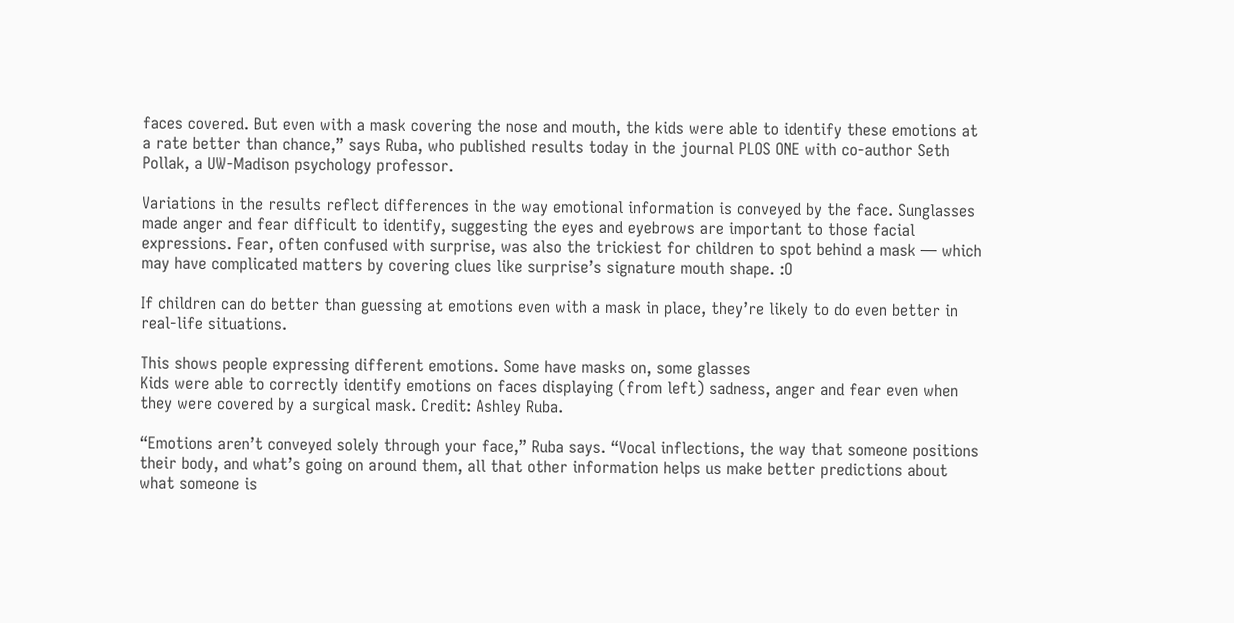faces covered. But even with a mask covering the nose and mouth, the kids were able to identify these emotions at a rate better than chance,” says Ruba, who published results today in the journal PLOS ONE with co-author Seth Pollak, a UW-Madison psychology professor.

Variations in the results reflect differences in the way emotional information is conveyed by the face. Sunglasses made anger and fear difficult to identify, suggesting the eyes and eyebrows are important to those facial expressions. Fear, often confused with surprise, was also the trickiest for children to spot behind a mask — which may have complicated matters by covering clues like surprise’s signature mouth shape. :O

If children can do better than guessing at emotions even with a mask in place, they’re likely to do even better in real-life situations.

This shows people expressing different emotions. Some have masks on, some glasses
Kids were able to correctly identify emotions on faces displaying (from left) sadness, anger and fear even when they were covered by a surgical mask. Credit: Ashley Ruba.

“Emotions aren’t conveyed solely through your face,” Ruba says. “Vocal inflections, the way that someone positions their body, and what’s going on around them, all that other information helps us make better predictions about what someone is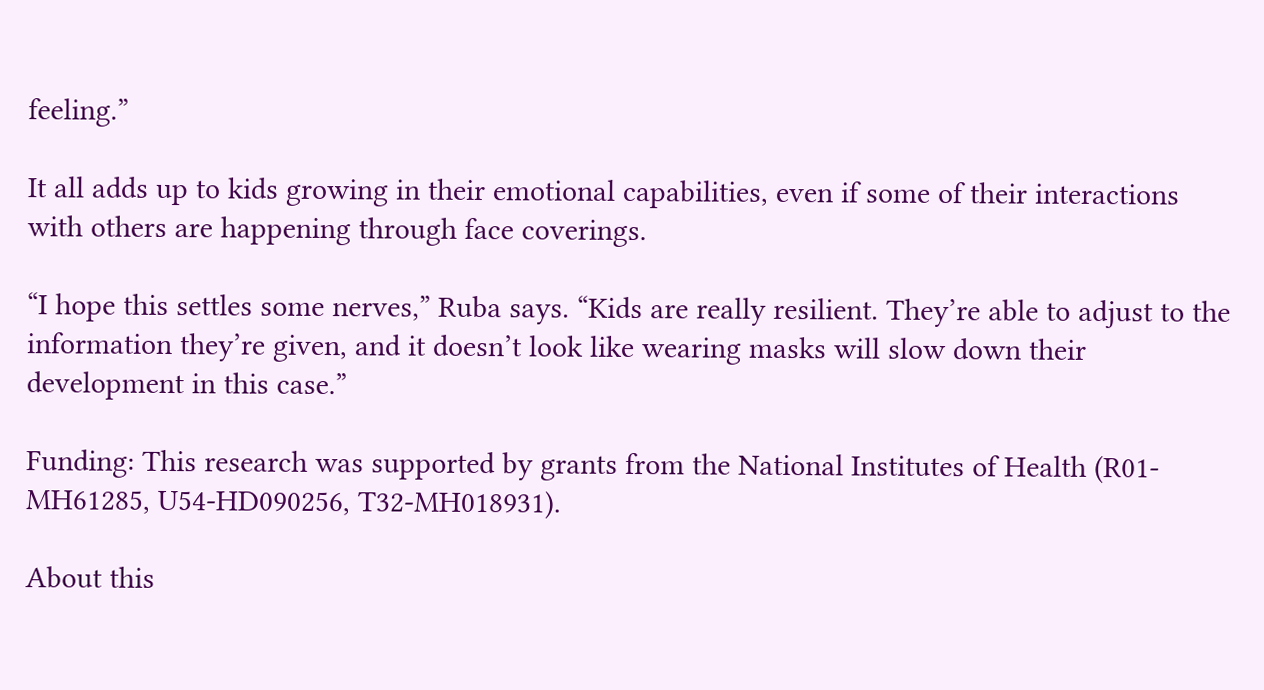feeling.”

It all adds up to kids growing in their emotional capabilities, even if some of their interactions with others are happening through face coverings.

“I hope this settles some nerves,” Ruba says. “Kids are really resilient. They’re able to adjust to the information they’re given, and it doesn’t look like wearing masks will slow down their development in this case.”

Funding: This research was supported by grants from the National Institutes of Health (R01-MH61285, U54-HD090256, T32-MH018931).

About this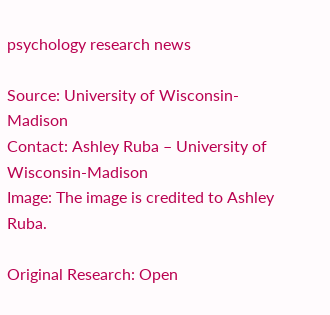psychology research news

Source: University of Wisconsin-Madison
Contact: Ashley Ruba – University of Wisconsin-Madison
Image: The image is credited to Ashley Ruba.

Original Research: Open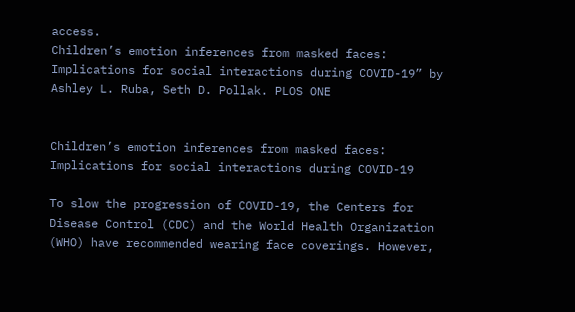access.
Children’s emotion inferences from masked faces: Implications for social interactions during COVID-19” by Ashley L. Ruba, Seth D. Pollak. PLOS ONE


Children’s emotion inferences from masked faces: Implications for social interactions during COVID-19

To slow the progression of COVID-19, the Centers for Disease Control (CDC) and the World Health Organization (WHO) have recommended wearing face coverings. However,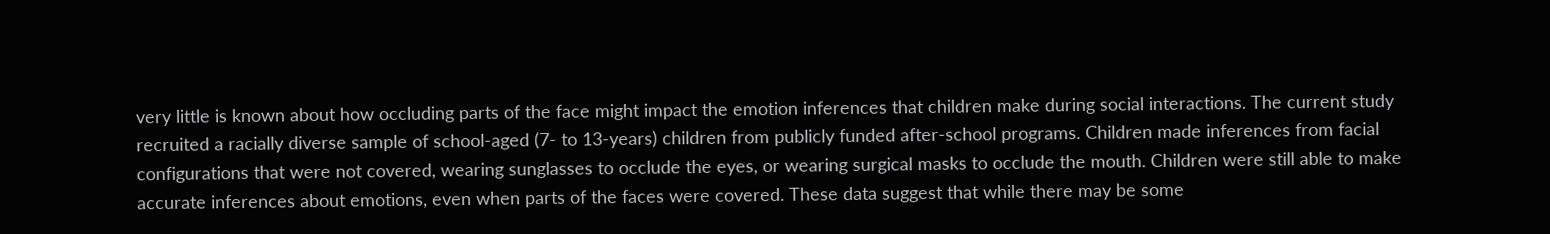very little is known about how occluding parts of the face might impact the emotion inferences that children make during social interactions. The current study recruited a racially diverse sample of school-aged (7- to 13-years) children from publicly funded after-school programs. Children made inferences from facial configurations that were not covered, wearing sunglasses to occlude the eyes, or wearing surgical masks to occlude the mouth. Children were still able to make accurate inferences about emotions, even when parts of the faces were covered. These data suggest that while there may be some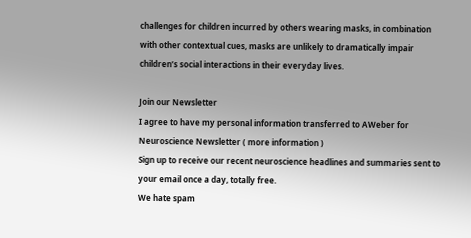challenges for children incurred by others wearing masks, in combination with other contextual cues, masks are unlikely to dramatically impair children’s social interactions in their everyday lives.

Join our Newsletter
I agree to have my personal information transferred to AWeber for Neuroscience Newsletter ( more information )
Sign up to receive our recent neuroscience headlines and summaries sent to your email once a day, totally free.
We hate spam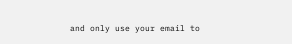and only use your email to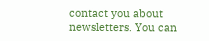contact you about newsletters. You can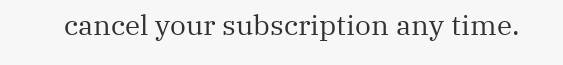cancel your subscription any time.